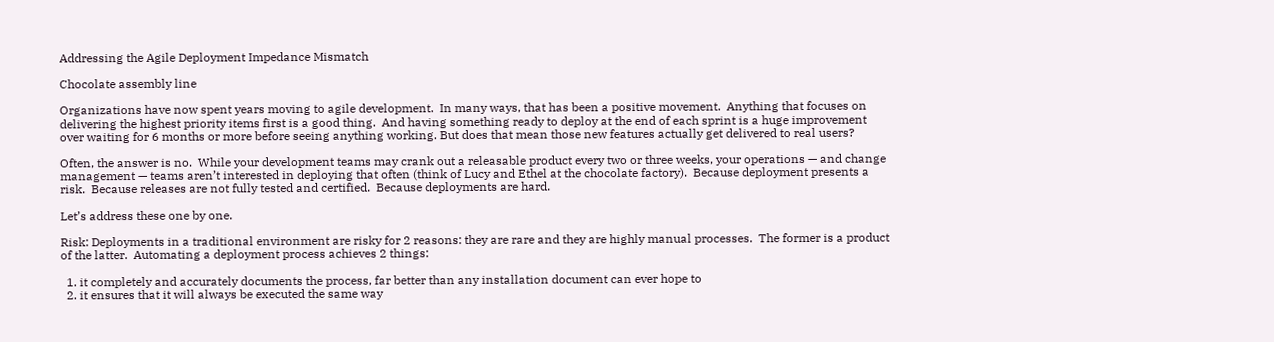Addressing the Agile Deployment Impedance Mismatch

Chocolate assembly line

Organizations have now spent years moving to agile development.  In many ways, that has been a positive movement.  Anything that focuses on delivering the highest priority items first is a good thing.  And having something ready to deploy at the end of each sprint is a huge improvement over waiting for 6 months or more before seeing anything working. But does that mean those new features actually get delivered to real users?

Often, the answer is no.  While your development teams may crank out a releasable product every two or three weeks, your operations — and change management — teams aren’t interested in deploying that often (think of Lucy and Ethel at the chocolate factory).  Because deployment presents a risk.  Because releases are not fully tested and certified.  Because deployments are hard.

Let’s address these one by one.

Risk: Deployments in a traditional environment are risky for 2 reasons: they are rare and they are highly manual processes.  The former is a product of the latter.  Automating a deployment process achieves 2 things:

  1. it completely and accurately documents the process, far better than any installation document can ever hope to
  2. it ensures that it will always be executed the same way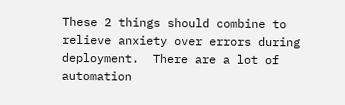These 2 things should combine to relieve anxiety over errors during deployment.  There are a lot of automation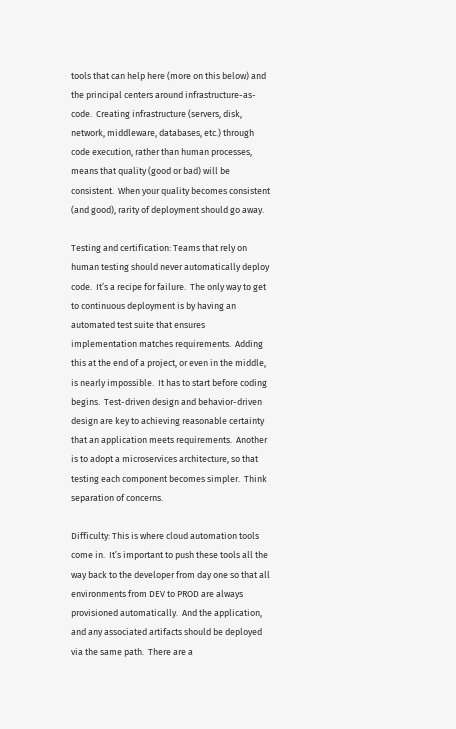tools that can help here (more on this below) and the principal centers around infrastructure-as-code.  Creating infrastructure (servers, disk, network, middleware, databases, etc.) through code execution, rather than human processes, means that quality (good or bad) will be consistent.  When your quality becomes consistent (and good), rarity of deployment should go away.

Testing and certification: Teams that rely on human testing should never automatically deploy code.  It’s a recipe for failure.  The only way to get to continuous deployment is by having an automated test suite that ensures implementation matches requirements.  Adding this at the end of a project, or even in the middle, is nearly impossible.  It has to start before coding begins.  Test-driven design and behavior-driven design are key to achieving reasonable certainty that an application meets requirements.  Another is to adopt a microservices architecture, so that testing each component becomes simpler.  Think separation of concerns.

Difficulty: This is where cloud automation tools come in.  It’s important to push these tools all the way back to the developer from day one so that all environments from DEV to PROD are always provisioned automatically.  And the application, and any associated artifacts should be deployed via the same path.  There are a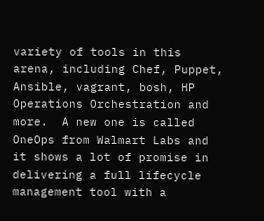variety of tools in this arena, including Chef, Puppet, Ansible, vagrant, bosh, HP Operations Orchestration and more.  A new one is called OneOps from Walmart Labs and it shows a lot of promise in delivering a full lifecycle management tool with a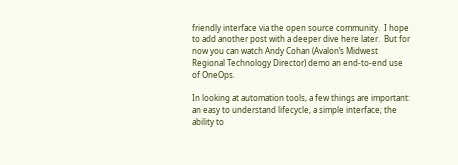friendly interface via the open source community.  I hope to add another post with a deeper dive here later.  But for now you can watch Andy Cohan (Avalon’s Midwest Regional Technology Director) demo an end-to-end use of OneOps.

In looking at automation tools, a few things are important: an easy to understand lifecycle, a simple interface; the ability to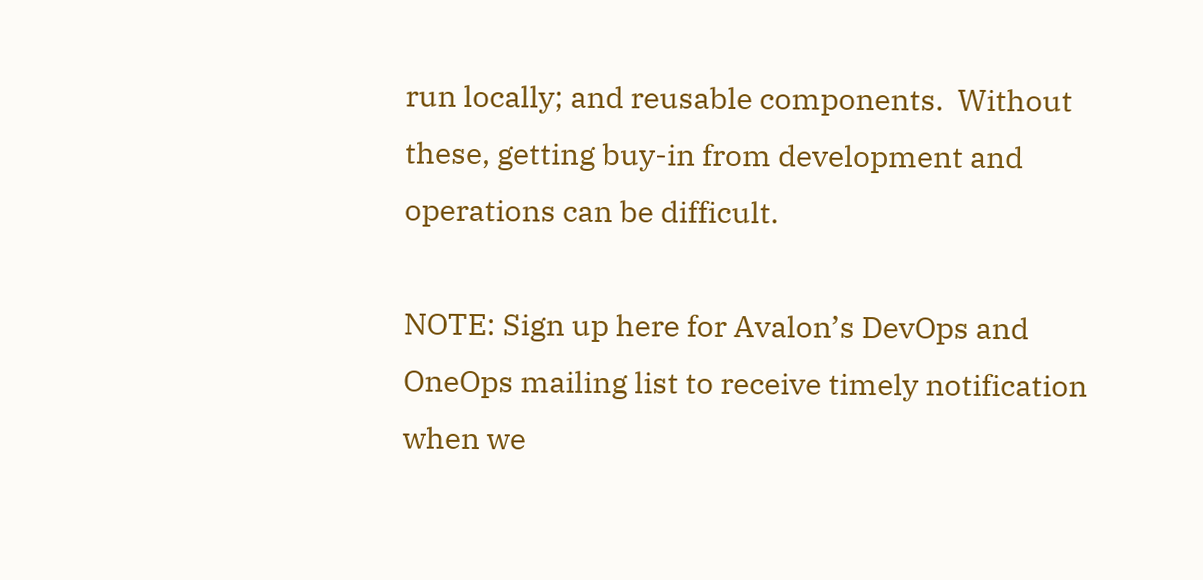run locally; and reusable components.  Without these, getting buy-in from development and operations can be difficult.

NOTE: Sign up here for Avalon’s DevOps and OneOps mailing list to receive timely notification when we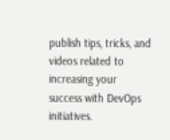publish tips, tricks, and videos related to increasing your success with DevOps initiatives.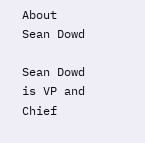About Sean Dowd

Sean Dowd is VP and Chief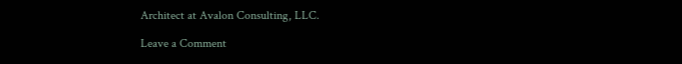Architect at Avalon Consulting, LLC.

Leave a Comment